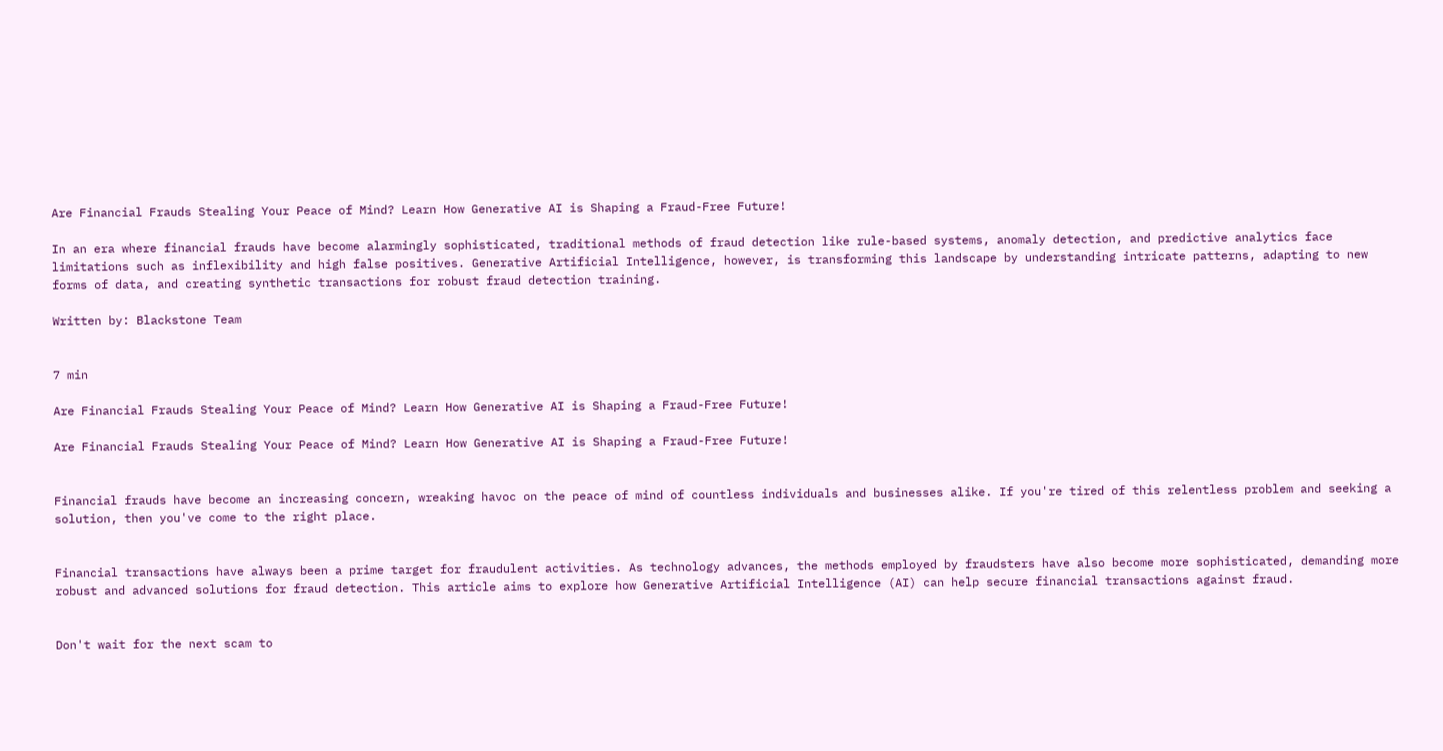Are Financial Frauds Stealing Your Peace of Mind? Learn How Generative AI is Shaping a Fraud-Free Future!

In an era where financial frauds have become alarmingly sophisticated, traditional methods of fraud detection like rule-based systems, anomaly detection, and predictive analytics face limitations such as inflexibility and high false positives. Generative Artificial Intelligence, however, is transforming this landscape by understanding intricate patterns, adapting to new forms of data, and creating synthetic transactions for robust fraud detection training.

Written by: Blackstone Team


7 min

Are Financial Frauds Stealing Your Peace of Mind? Learn How Generative AI is Shaping a Fraud-Free Future!

Are Financial Frauds Stealing Your Peace of Mind? Learn How Generative AI is Shaping a Fraud-Free Future!


Financial frauds have become an increasing concern, wreaking havoc on the peace of mind of countless individuals and businesses alike. If you're tired of this relentless problem and seeking a solution, then you've come to the right place.


Financial transactions have always been a prime target for fraudulent activities. As technology advances, the methods employed by fraudsters have also become more sophisticated, demanding more robust and advanced solutions for fraud detection. This article aims to explore how Generative Artificial Intelligence (AI) can help secure financial transactions against fraud.


Don't wait for the next scam to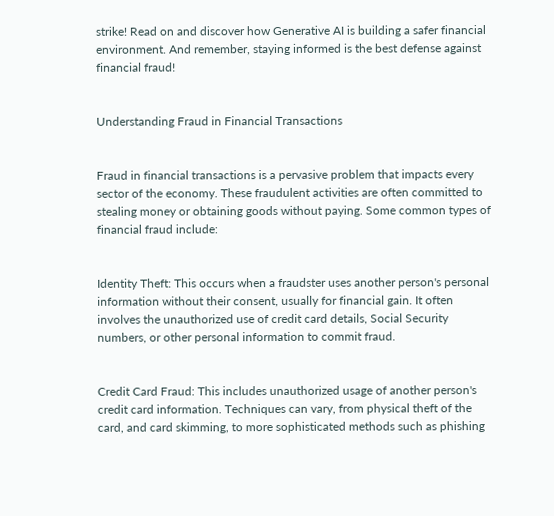strike! Read on and discover how Generative AI is building a safer financial environment. And remember, staying informed is the best defense against financial fraud!


Understanding Fraud in Financial Transactions


Fraud in financial transactions is a pervasive problem that impacts every sector of the economy. These fraudulent activities are often committed to stealing money or obtaining goods without paying. Some common types of financial fraud include:


Identity Theft: This occurs when a fraudster uses another person's personal information without their consent, usually for financial gain. It often involves the unauthorized use of credit card details, Social Security numbers, or other personal information to commit fraud.


Credit Card Fraud: This includes unauthorized usage of another person's credit card information. Techniques can vary, from physical theft of the card, and card skimming, to more sophisticated methods such as phishing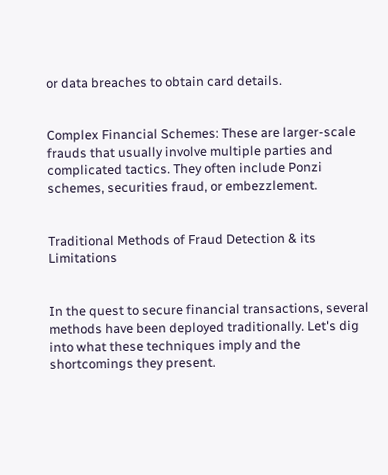or data breaches to obtain card details.


Complex Financial Schemes: These are larger-scale frauds that usually involve multiple parties and complicated tactics. They often include Ponzi schemes, securities fraud, or embezzlement.


Traditional Methods of Fraud Detection & its Limitations


In the quest to secure financial transactions, several methods have been deployed traditionally. Let's dig into what these techniques imply and the shortcomings they present.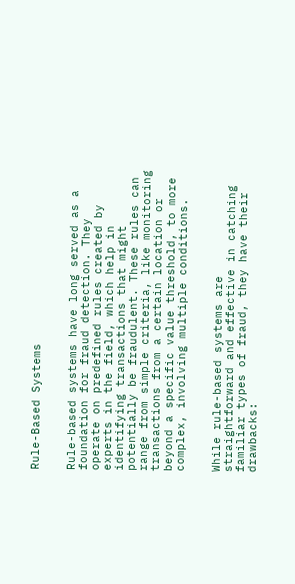Rule-Based Systems


Rule-based systems have long served as a foundation for fraud detection. They operate on predefined rules created by experts in the field, which help in identifying transactions that might potentially be fraudulent. These rules can range from simple criteria, like monitoring transactions from a certain location or beyond a specific value threshold, to more complex, involving multiple conditions.


While rule-based systems are straightforward and effective in catching familiar types of fraud, they have their drawbacks: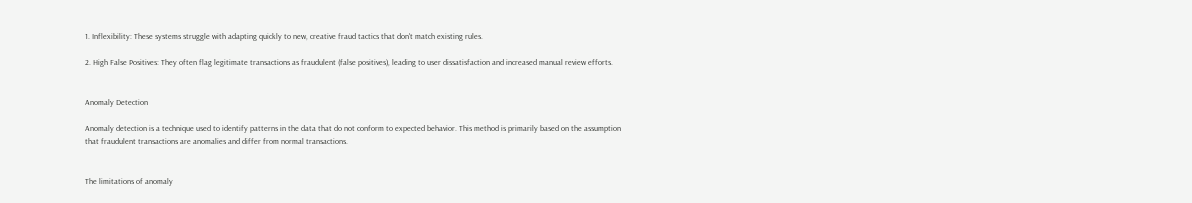1. Inflexibility: These systems struggle with adapting quickly to new, creative fraud tactics that don't match existing rules.

2. High False Positives: They often flag legitimate transactions as fraudulent (false positives), leading to user dissatisfaction and increased manual review efforts.


Anomaly Detection

Anomaly detection is a technique used to identify patterns in the data that do not conform to expected behavior. This method is primarily based on the assumption that fraudulent transactions are anomalies and differ from normal transactions.


The limitations of anomaly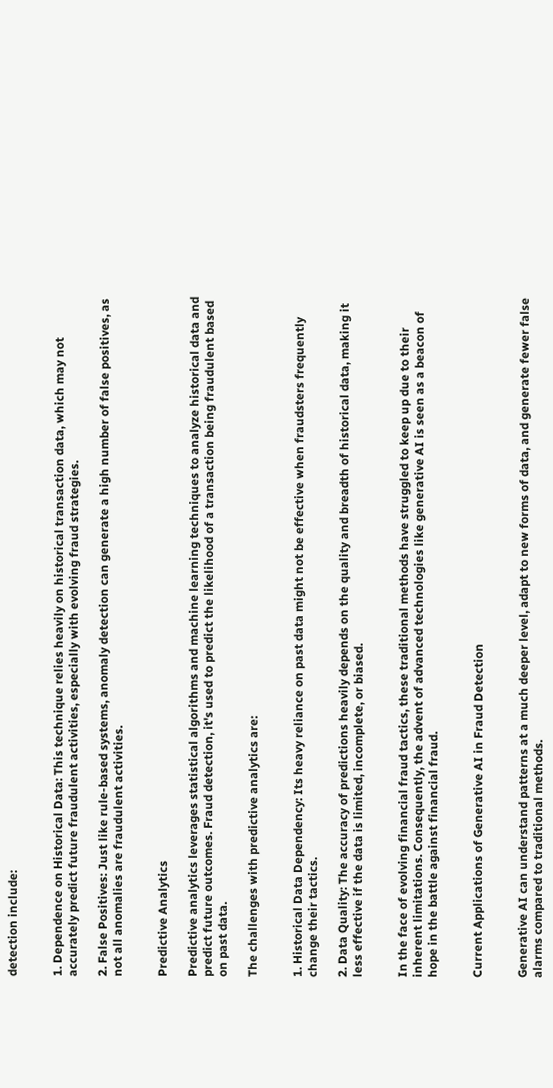detection include:


1. Dependence on Historical Data: This technique relies heavily on historical transaction data, which may not accurately predict future fraudulent activities, especially with evolving fraud strategies.

2. False Positives: Just like rule-based systems, anomaly detection can generate a high number of false positives, as not all anomalies are fraudulent activities.


Predictive Analytics

Predictive analytics leverages statistical algorithms and machine learning techniques to analyze historical data and predict future outcomes. Fraud detection, it's used to predict the likelihood of a transaction being fraudulent based on past data.

The challenges with predictive analytics are:


1. Historical Data Dependency: Its heavy reliance on past data might not be effective when fraudsters frequently change their tactics.

2. Data Quality: The accuracy of predictions heavily depends on the quality and breadth of historical data, making it less effective if the data is limited, incomplete, or biased.


In the face of evolving financial fraud tactics, these traditional methods have struggled to keep up due to their inherent limitations. Consequently, the advent of advanced technologies like generative AI is seen as a beacon of hope in the battle against financial fraud.


Current Applications of Generative AI in Fraud Detection


Generative AI can understand patterns at a much deeper level, adapt to new forms of data, and generate fewer false alarms compared to traditional methods.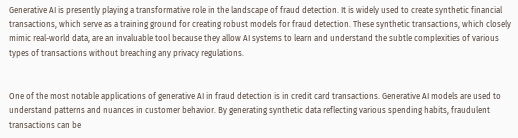Generative AI is presently playing a transformative role in the landscape of fraud detection. It is widely used to create synthetic financial transactions, which serve as a training ground for creating robust models for fraud detection. These synthetic transactions, which closely mimic real-world data, are an invaluable tool because they allow AI systems to learn and understand the subtle complexities of various types of transactions without breaching any privacy regulations.


One of the most notable applications of generative AI in fraud detection is in credit card transactions. Generative AI models are used to understand patterns and nuances in customer behavior. By generating synthetic data reflecting various spending habits, fraudulent transactions can be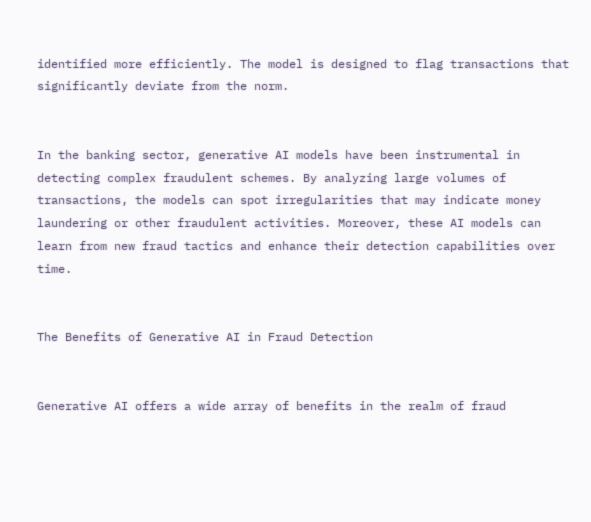identified more efficiently. The model is designed to flag transactions that significantly deviate from the norm.


In the banking sector, generative AI models have been instrumental in detecting complex fraudulent schemes. By analyzing large volumes of transactions, the models can spot irregularities that may indicate money laundering or other fraudulent activities. Moreover, these AI models can learn from new fraud tactics and enhance their detection capabilities over time.


The Benefits of Generative AI in Fraud Detection


Generative AI offers a wide array of benefits in the realm of fraud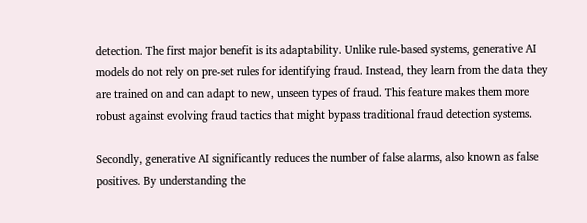detection. The first major benefit is its adaptability. Unlike rule-based systems, generative AI models do not rely on pre-set rules for identifying fraud. Instead, they learn from the data they are trained on and can adapt to new, unseen types of fraud. This feature makes them more robust against evolving fraud tactics that might bypass traditional fraud detection systems.

Secondly, generative AI significantly reduces the number of false alarms, also known as false positives. By understanding the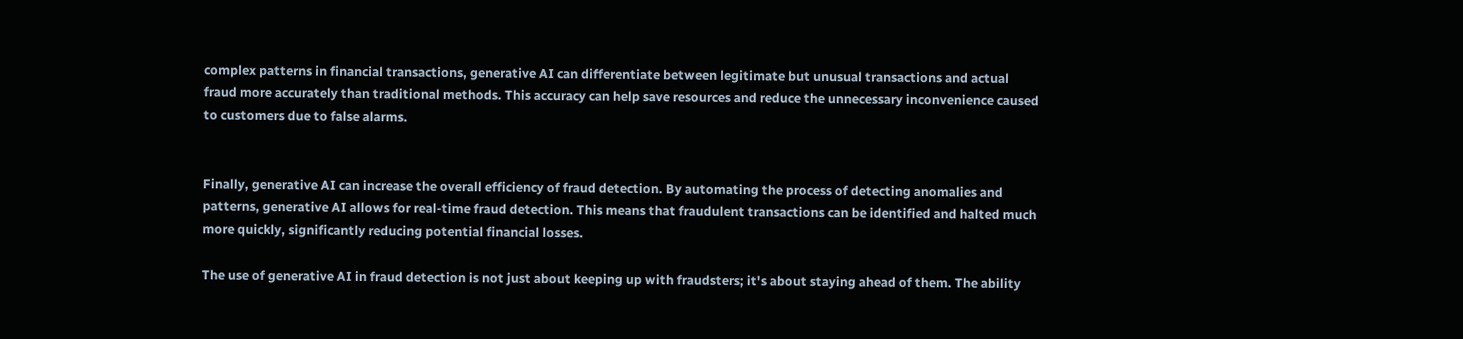complex patterns in financial transactions, generative AI can differentiate between legitimate but unusual transactions and actual fraud more accurately than traditional methods. This accuracy can help save resources and reduce the unnecessary inconvenience caused to customers due to false alarms.


Finally, generative AI can increase the overall efficiency of fraud detection. By automating the process of detecting anomalies and patterns, generative AI allows for real-time fraud detection. This means that fraudulent transactions can be identified and halted much more quickly, significantly reducing potential financial losses.

The use of generative AI in fraud detection is not just about keeping up with fraudsters; it's about staying ahead of them. The ability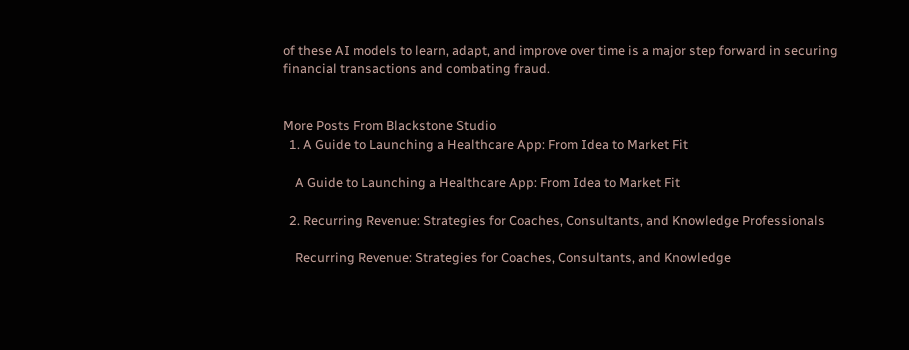of these AI models to learn, adapt, and improve over time is a major step forward in securing financial transactions and combating fraud.


More Posts From Blackstone Studio
  1. A Guide to Launching a Healthcare App: From Idea to Market Fit

    A Guide to Launching a Healthcare App: From Idea to Market Fit

  2. Recurring Revenue: Strategies for Coaches, Consultants, and Knowledge Professionals

    Recurring Revenue: Strategies for Coaches, Consultants, and Knowledge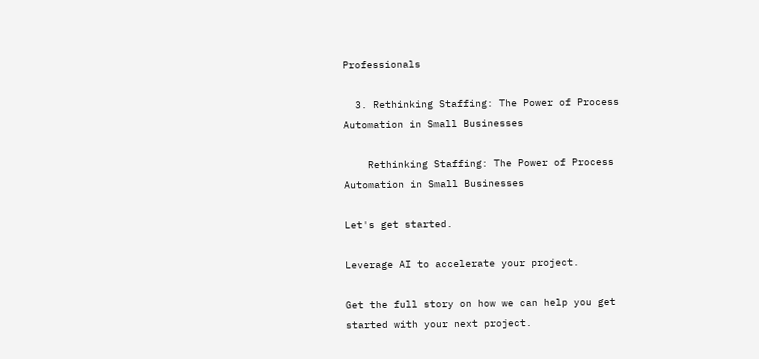Professionals

  3. Rethinking Staffing: The Power of Process Automation in Small Businesses

    Rethinking Staffing: The Power of Process Automation in Small Businesses

Let's get started.

Leverage AI to accelerate your project.

Get the full story on how we can help you get started with your next project.